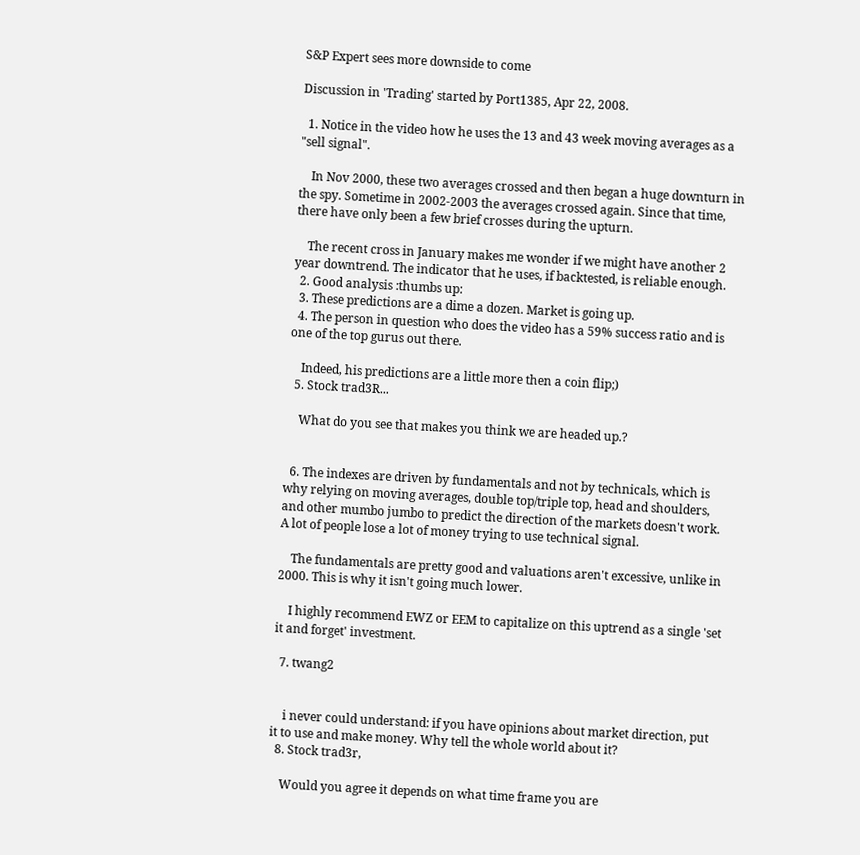S&P Expert sees more downside to come

Discussion in 'Trading' started by Port1385, Apr 22, 2008.

  1. Notice in the video how he uses the 13 and 43 week moving averages as a "sell signal".

    In Nov 2000, these two averages crossed and then began a huge downturn in the spy. Sometime in 2002-2003 the averages crossed again. Since that time, there have only been a few brief crosses during the upturn.

    The recent cross in January makes me wonder if we might have another 2 year downtrend. The indicator that he uses, if backtested, is reliable enough.
  2. Good analysis :thumbs up:
  3. These predictions are a dime a dozen. Market is going up.
  4. The person in question who does the video has a 59% success ratio and is one of the top gurus out there.

    Indeed, his predictions are a little more then a coin flip;)
  5. Stock trad3R...

    What do you see that makes you think we are headed up.?


  6. The indexes are driven by fundamentals and not by technicals, which is why relying on moving averages, double top/triple top, head and shoulders, and other mumbo jumbo to predict the direction of the markets doesn't work. A lot of people lose a lot of money trying to use technical signal.

    The fundamentals are pretty good and valuations aren't excessive, unlike in 2000. This is why it isn't going much lower.

    I highly recommend EWZ or EEM to capitalize on this uptrend as a single 'set it and forget' investment.

  7. twang2


    i never could understand: if you have opinions about market direction, put it to use and make money. Why tell the whole world about it?
  8. Stock trad3r,

    Would you agree it depends on what time frame you are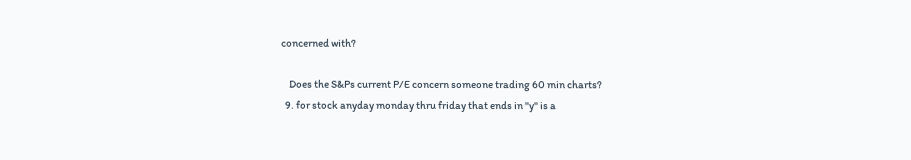concerned with?

    Does the S&Ps current P/E concern someone trading 60 min charts?
  9. for stock anyday monday thru friday that ends in "y" is a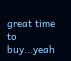great time to buy...yeah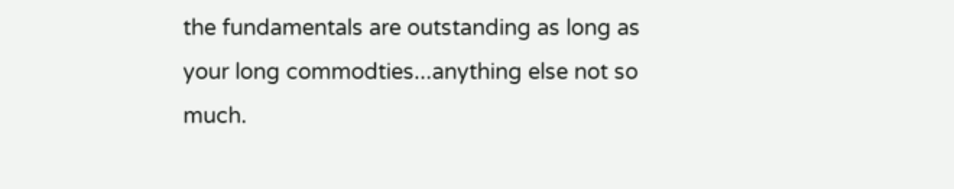the fundamentals are outstanding as long as your long commodties...anything else not so much.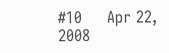#10     Apr 22, 2008